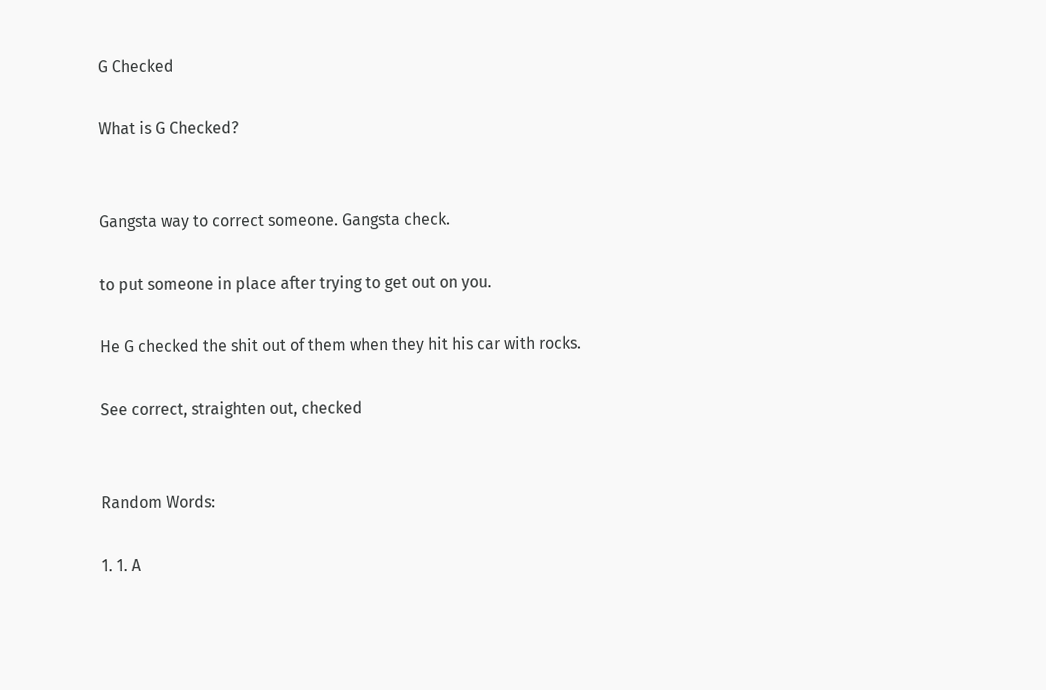G Checked

What is G Checked?


Gangsta way to correct someone. Gangsta check.

to put someone in place after trying to get out on you.

He G checked the shit out of them when they hit his car with rocks.

See correct, straighten out, checked


Random Words:

1. 1. A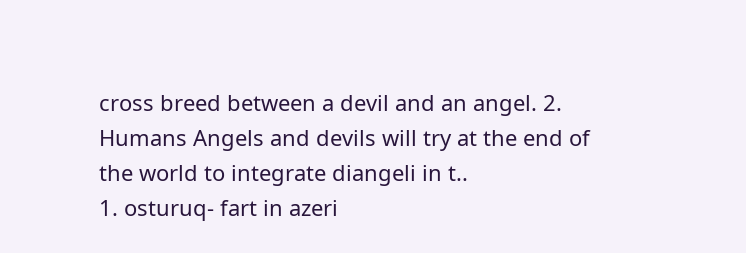cross breed between a devil and an angel. 2. Humans Angels and devils will try at the end of the world to integrate diangeli in t..
1. osturuq- fart in azeri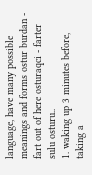language, have many possible meanings and forms ostur burdan - fart out of here osturaqci - farter sulu osturu..
1. waking up 3 minutes before, taking a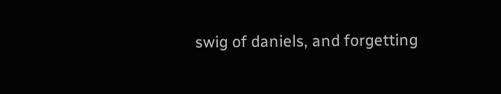swig of daniels, and forgetting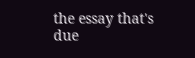the essay that's due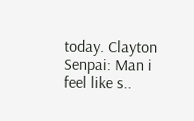today. Clayton Senpai: Man i feel like s..